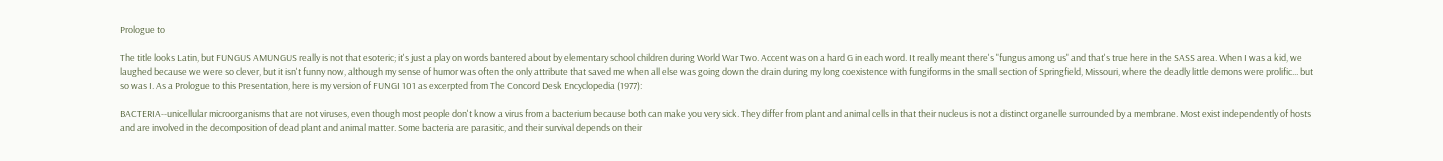Prologue to

The title looks Latin, but FUNGUS AMUNGUS really is not that esoteric; it's just a play on words bantered about by elementary school children during World War Two. Accent was on a hard G in each word. It really meant there's "fungus among us" and that's true here in the SASS area. When I was a kid, we laughed because we were so clever, but it isn't funny now, although my sense of humor was often the only attribute that saved me when all else was going down the drain during my long coexistence with fungiforms in the small section of Springfield, Missouri, where the deadly little demons were prolific... but so was I. As a Prologue to this Presentation, here is my version of FUNGI 101 as excerpted from The Concord Desk Encyclopedia (1977):

BACTERIA--unicellular microorganisms that are not viruses, even though most people don't know a virus from a bacterium because both can make you very sick. They differ from plant and animal cells in that their nucleus is not a distinct organelle surrounded by a membrane. Most exist independently of hosts and are involved in the decomposition of dead plant and animal matter. Some bacteria are parasitic, and their survival depends on their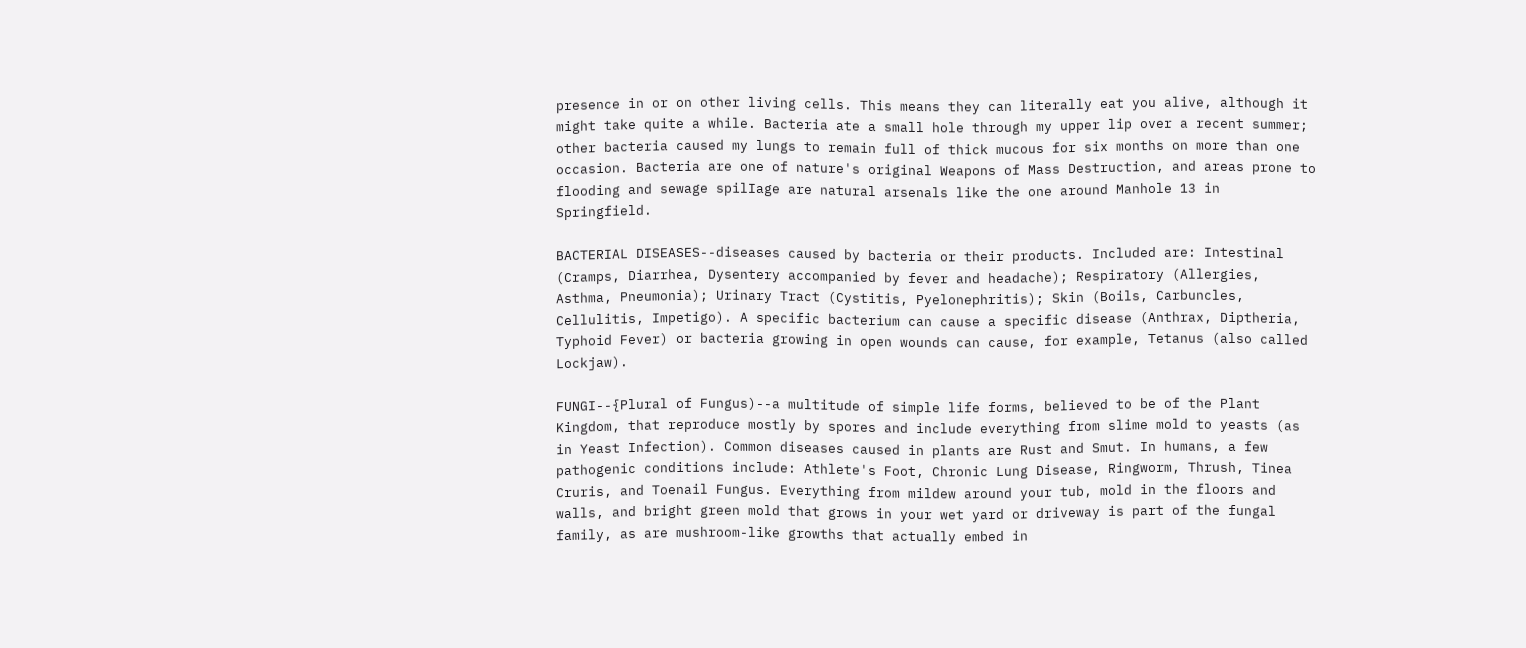presence in or on other living cells. This means they can literally eat you alive, although it might take quite a while. Bacteria ate a small hole through my upper lip over a recent summer; other bacteria caused my lungs to remain full of thick mucous for six months on more than one occasion. Bacteria are one of nature's original Weapons of Mass Destruction, and areas prone to flooding and sewage spilIage are natural arsenals like the one around Manhole 13 in Springfield.

BACTERIAL DISEASES--diseases caused by bacteria or their products. Included are: Intestinal (Cramps, Diarrhea, Dysentery accompanied by fever and headache); Respiratory (Allergies, Asthma, Pneumonia); Urinary Tract (Cystitis, Pyelonephritis); Skin (Boils, Carbuncles, Cellulitis, Impetigo). A specific bacterium can cause a specific disease (Anthrax, Diptheria, Typhoid Fever) or bacteria growing in open wounds can cause, for example, Tetanus (also called Lockjaw).

FUNGI--{Plural of Fungus)--a multitude of simple life forms, believed to be of the Plant Kingdom, that reproduce mostly by spores and include everything from slime mold to yeasts (as in Yeast Infection). Common diseases caused in plants are Rust and Smut. In humans, a few pathogenic conditions include: Athlete's Foot, Chronic Lung Disease, Ringworm, Thrush, Tinea Cruris, and Toenail Fungus. Everything from mildew around your tub, mold in the floors and walls, and bright green mold that grows in your wet yard or driveway is part of the fungal family, as are mushroom-like growths that actually embed in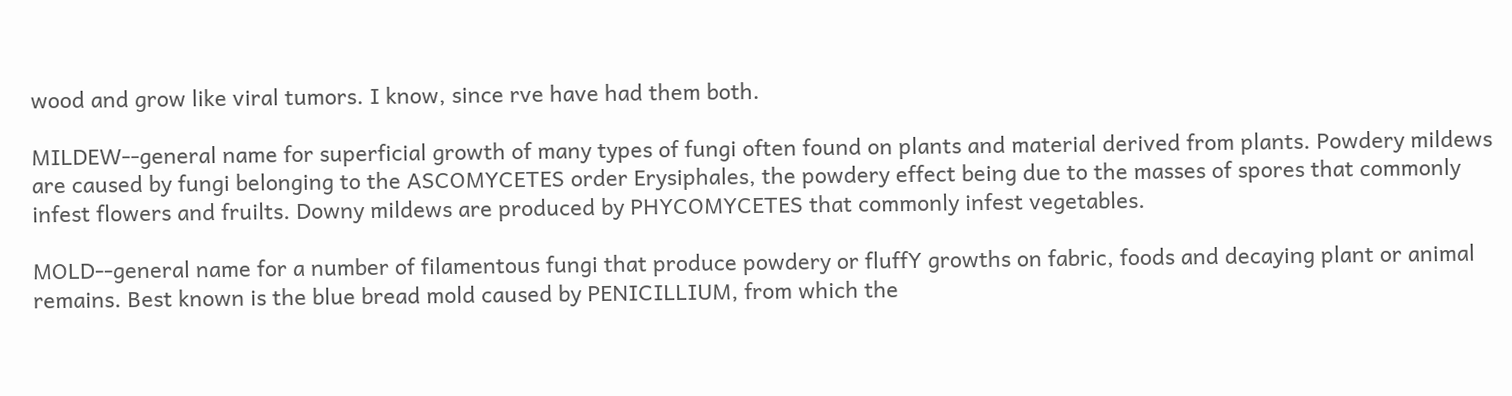wood and grow like viral tumors. I know, since rve have had them both.

MILDEW--general name for superficial growth of many types of fungi often found on plants and material derived from plants. Powdery mildews are caused by fungi belonging to the ASCOMYCETES order Erysiphales, the powdery effect being due to the masses of spores that commonly infest flowers and fruilts. Downy mildews are produced by PHYCOMYCETES that commonly infest vegetables.

MOLD--general name for a number of filamentous fungi that produce powdery or fluffY growths on fabric, foods and decaying plant or animal remains. Best known is the blue bread mold caused by PENICILLIUM, from which the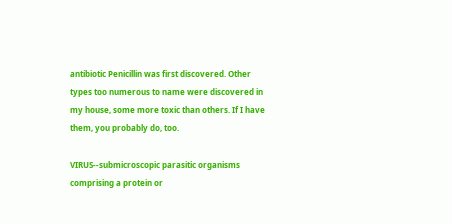antibiotic Penicillin was first discovered. Other types too numerous to name were discovered in my house, some more toxic than others. If I have them, you probably do, too.

VIRUS--submicroscopic parasitic organisms comprising a protein or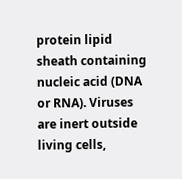protein lipid sheath containing nucleic acid (DNA or RNA). Viruses are inert outside living cells,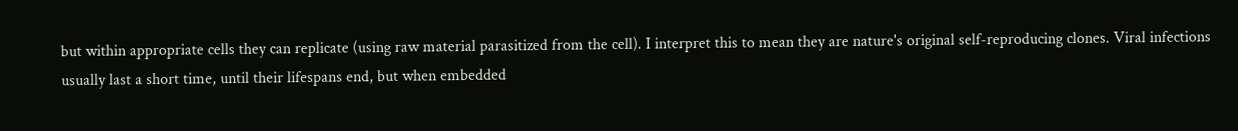but within appropriate cells they can replicate (using raw material parasitized from the cell). I interpret this to mean they are nature's original self-reproducing clones. Viral infections usually last a short time, until their lifespans end, but when embedded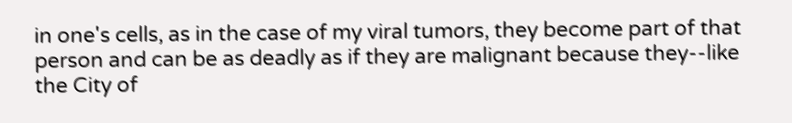in one's cells, as in the case of my viral tumors, they become part of that person and can be as deadly as if they are malignant because they--like the City of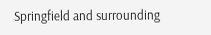Springfield and surrounding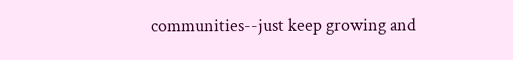communities--just keep growing and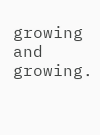growing and growing.